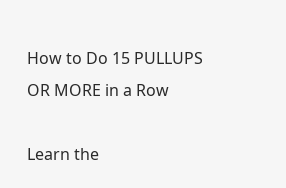How to Do 15 PULLUPS OR MORE in a Row

Learn the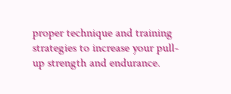proper technique and training strategies to increase your pull-up strength and endurance.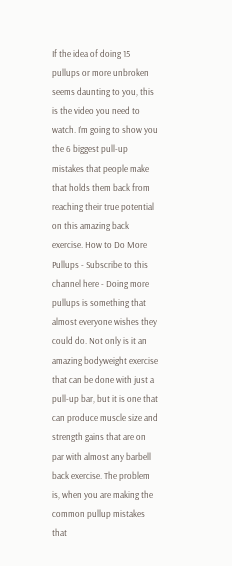If the idea of doing 15 pullups or more unbroken seems daunting to you, this is the video you need to watch. I’m going to show you the 6 biggest pull-up mistakes that people make that holds them back from reaching their true potential on this amazing back exercise. How to Do More Pullups - Subscribe to this channel here - Doing more pullups is something that almost everyone wishes they could do. Not only is it an amazing bodyweight exercise that can be done with just a pull-up bar, but it is one that can produce muscle size and strength gains that are on par with almost any barbell back exercise. The problem is, when you are making the common pullup mistakes that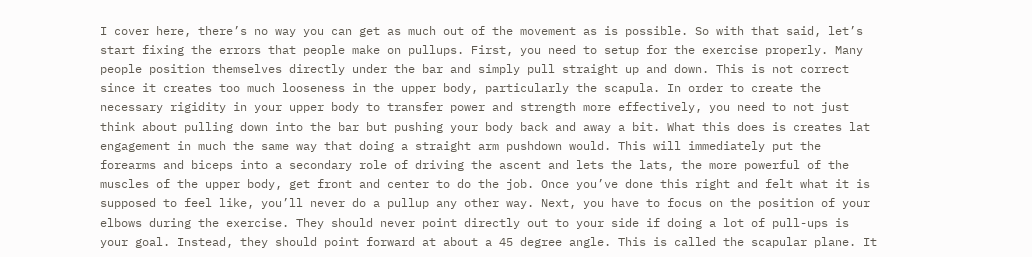I cover here, there’s no way you can get as much out of the movement as is possible. So with that said, let’s start fixing the errors that people make on pullups. First, you need to setup for the exercise properly. Many people position themselves directly under the bar and simply pull straight up and down. This is not correct since it creates too much looseness in the upper body, particularly the scapula. In order to create the necessary rigidity in your upper body to transfer power and strength more effectively, you need to not just think about pulling down into the bar but pushing your body back and away a bit. What this does is creates lat engagement in much the same way that doing a straight arm pushdown would. This will immediately put the forearms and biceps into a secondary role of driving the ascent and lets the lats, the more powerful of the muscles of the upper body, get front and center to do the job. Once you’ve done this right and felt what it is supposed to feel like, you’ll never do a pullup any other way. Next, you have to focus on the position of your elbows during the exercise. They should never point directly out to your side if doing a lot of pull-ups is your goal. Instead, they should point forward at about a 45 degree angle. This is called the scapular plane. It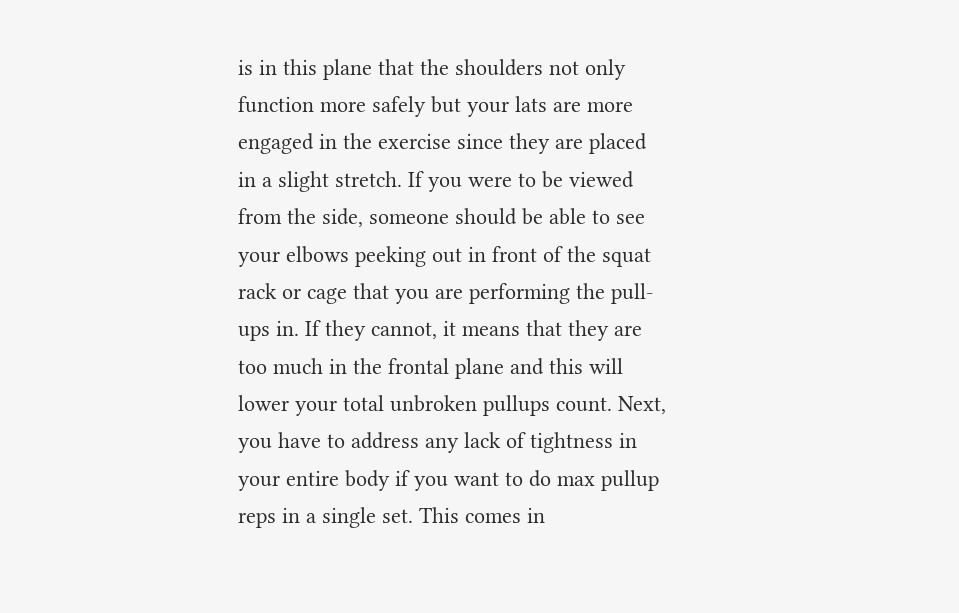is in this plane that the shoulders not only function more safely but your lats are more engaged in the exercise since they are placed in a slight stretch. If you were to be viewed from the side, someone should be able to see your elbows peeking out in front of the squat rack or cage that you are performing the pull-ups in. If they cannot, it means that they are too much in the frontal plane and this will lower your total unbroken pullups count. Next, you have to address any lack of tightness in your entire body if you want to do max pullup reps in a single set. This comes in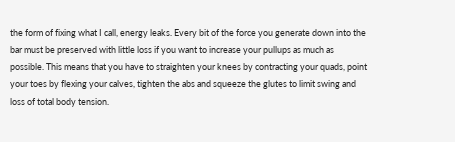the form of fixing what I call, energy leaks. Every bit of the force you generate down into the bar must be preserved with little loss if you want to increase your pullups as much as possible. This means that you have to straighten your knees by contracting your quads, point your toes by flexing your calves, tighten the abs and squeeze the glutes to limit swing and loss of total body tension.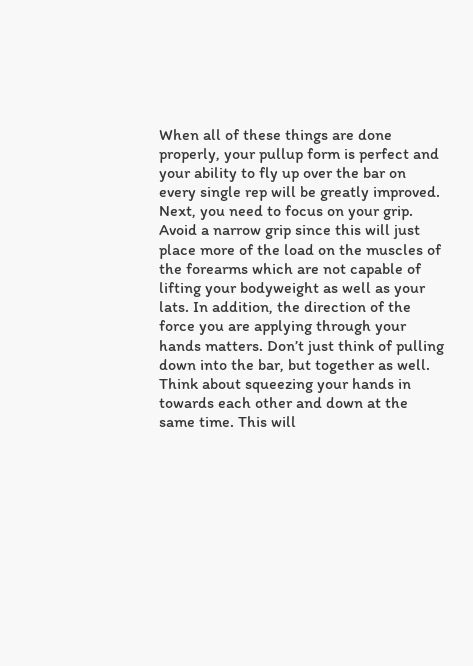When all of these things are done properly, your pullup form is perfect and your ability to fly up over the bar on every single rep will be greatly improved. Next, you need to focus on your grip. Avoid a narrow grip since this will just place more of the load on the muscles of the forearms which are not capable of lifting your bodyweight as well as your lats. In addition, the direction of the force you are applying through your hands matters. Don’t just think of pulling down into the bar, but together as well. Think about squeezing your hands in towards each other and down at the same time. This will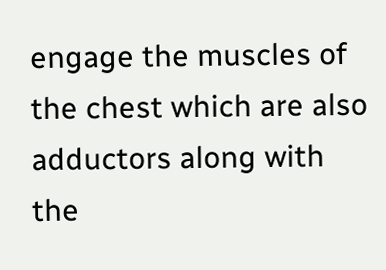engage the muscles of the chest which are also adductors along with the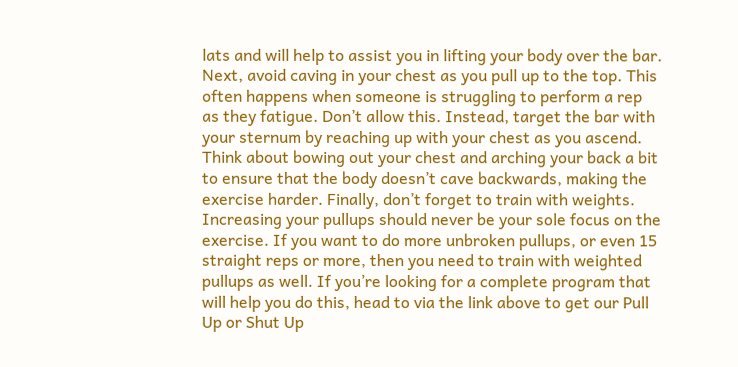lats and will help to assist you in lifting your body over the bar. Next, avoid caving in your chest as you pull up to the top. This often happens when someone is struggling to perform a rep as they fatigue. Don’t allow this. Instead, target the bar with your sternum by reaching up with your chest as you ascend. Think about bowing out your chest and arching your back a bit to ensure that the body doesn’t cave backwards, making the exercise harder. Finally, don’t forget to train with weights. Increasing your pullups should never be your sole focus on the exercise. If you want to do more unbroken pullups, or even 15 straight reps or more, then you need to train with weighted pullups as well. If you’re looking for a complete program that will help you do this, head to via the link above to get our Pull Up or Shut Up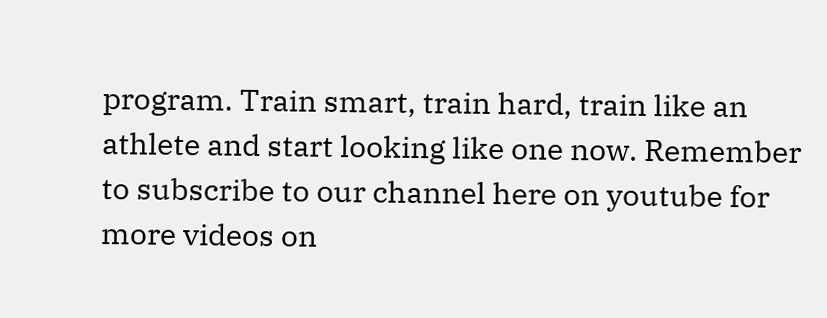program. Train smart, train hard, train like an athlete and start looking like one now. Remember to subscribe to our channel here on youtube for more videos on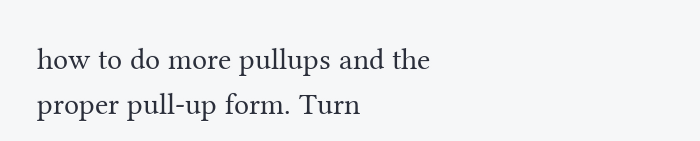how to do more pullups and the proper pull-up form. Turn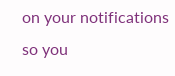on your notifications so you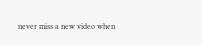never miss a new video when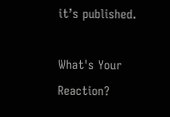it’s published.

What's Your Reaction?